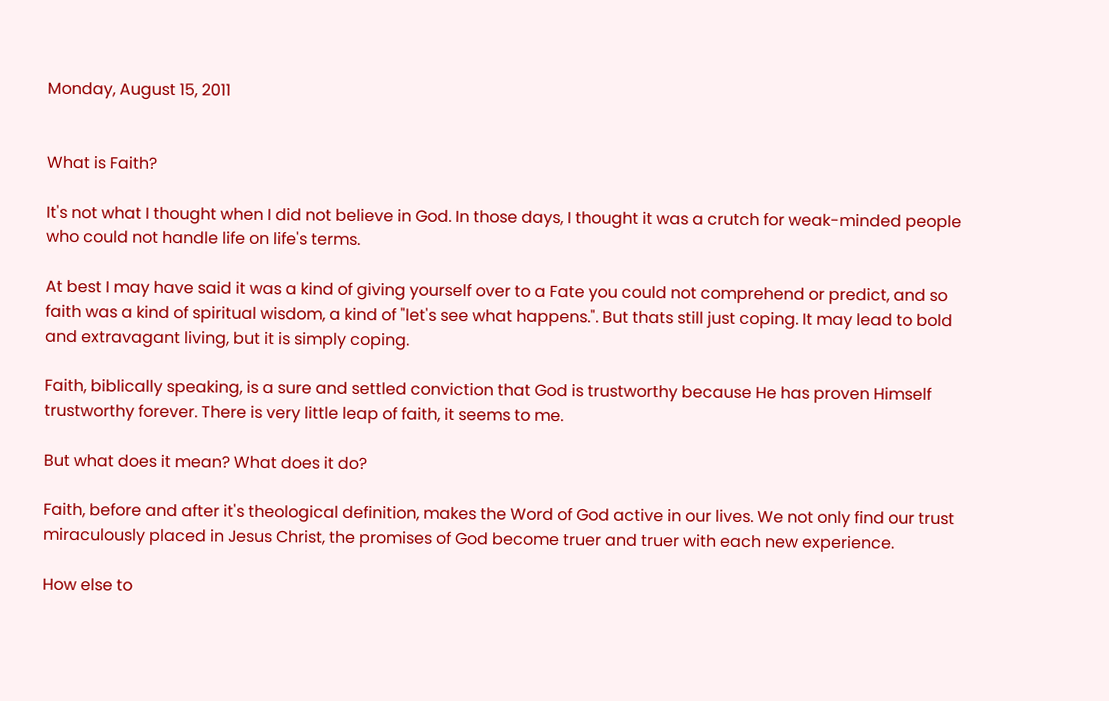Monday, August 15, 2011


What is Faith?

It's not what I thought when I did not believe in God. In those days, I thought it was a crutch for weak-minded people who could not handle life on life's terms.

At best I may have said it was a kind of giving yourself over to a Fate you could not comprehend or predict, and so faith was a kind of spiritual wisdom, a kind of "let's see what happens.". But thats still just coping. It may lead to bold and extravagant living, but it is simply coping.

Faith, biblically speaking, is a sure and settled conviction that God is trustworthy because He has proven Himself trustworthy forever. There is very little leap of faith, it seems to me.

But what does it mean? What does it do?

Faith, before and after it's theological definition, makes the Word of God active in our lives. We not only find our trust miraculously placed in Jesus Christ, the promises of God become truer and truer with each new experience.

How else to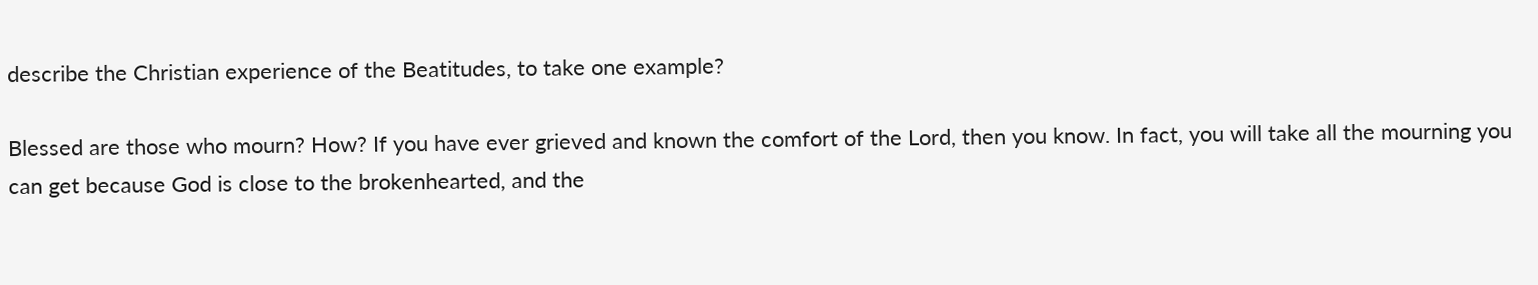describe the Christian experience of the Beatitudes, to take one example?

Blessed are those who mourn? How? If you have ever grieved and known the comfort of the Lord, then you know. In fact, you will take all the mourning you can get because God is close to the brokenhearted, and the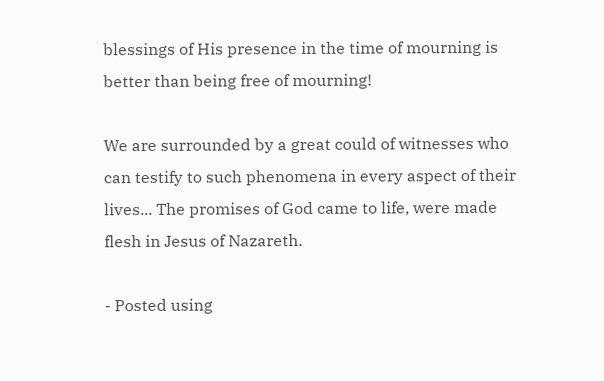blessings of His presence in the time of mourning is better than being free of mourning!

We are surrounded by a great could of witnesses who can testify to such phenomena in every aspect of their lives... The promises of God came to life, were made flesh in Jesus of Nazareth.

- Posted using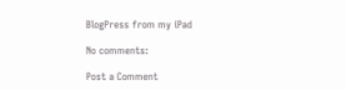BlogPress from my iPad

No comments:

Post a Comment